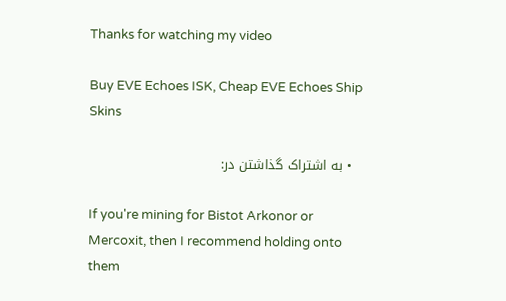Thanks for watching my video

Buy EVE Echoes ISK, Cheap EVE Echoes Ship Skins

  • به اشتراک گذاشتن در:

If you're mining for Bistot Arkonor or Mercoxit, then I recommend holding onto them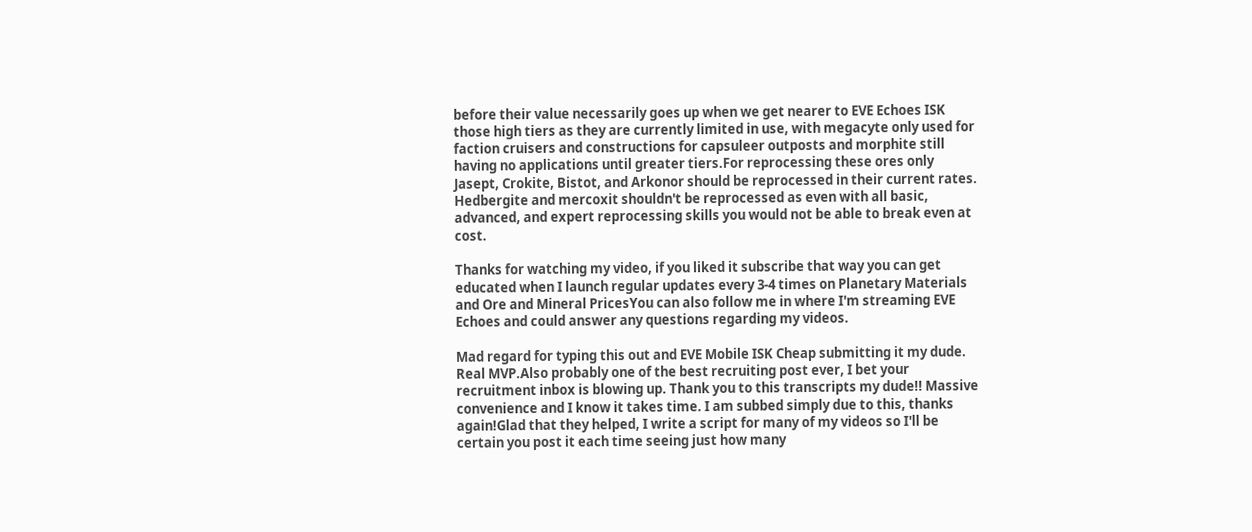before their value necessarily goes up when we get nearer to EVE Echoes ISK those high tiers as they are currently limited in use, with megacyte only used for faction cruisers and constructions for capsuleer outposts and morphite still having no applications until greater tiers.For reprocessing these ores only Jasept, Crokite, Bistot, and Arkonor should be reprocessed in their current rates. Hedbergite and mercoxit shouldn't be reprocessed as even with all basic, advanced, and expert reprocessing skills you would not be able to break even at cost.

Thanks for watching my video, if you liked it subscribe that way you can get educated when I launch regular updates every 3-4 times on Planetary Materials and Ore and Mineral PricesYou can also follow me in where I'm streaming EVE Echoes and could answer any questions regarding my videos.

Mad regard for typing this out and EVE Mobile ISK Cheap submitting it my dude. Real MVP.Also probably one of the best recruiting post ever, I bet your recruitment inbox is blowing up. Thank you to this transcripts my dude!! Massive convenience and I know it takes time. I am subbed simply due to this, thanks again!Glad that they helped, I write a script for many of my videos so I'll be certain you post it each time seeing just how many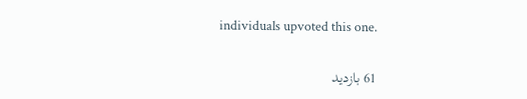individuals upvoted this one.

61 بازدید